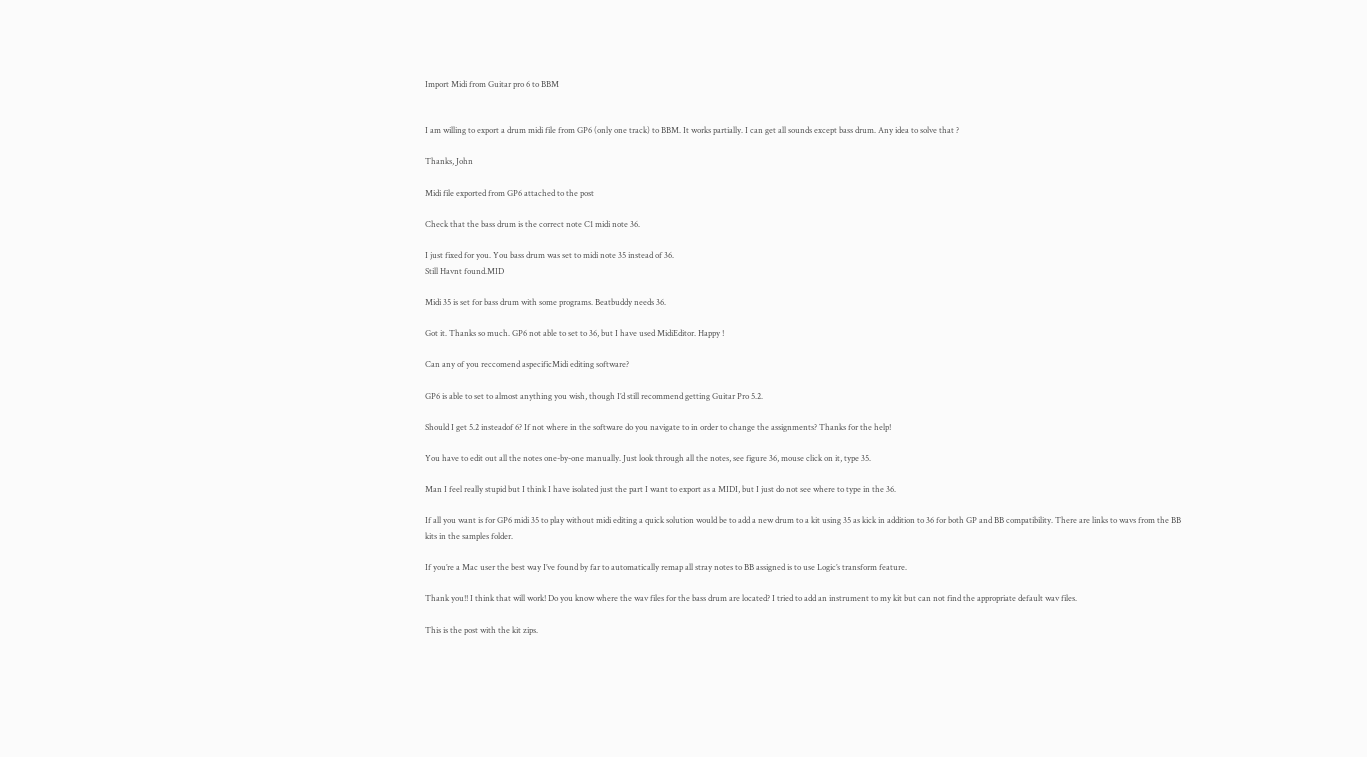Import Midi from Guitar pro 6 to BBM


I am willing to export a drum midi file from GP6 (only one track) to BBM. It works partially. I can get all sounds except bass drum. Any idea to solve that ?

Thanks, John

Midi file exported from GP6 attached to the post

Check that the bass drum is the correct note C1 midi note 36.

I just fixed for you. You bass drum was set to midi note 35 instead of 36.
Still Havnt found.MID

Midi 35 is set for bass drum with some programs. Beatbuddy needs 36.

Got it. Thanks so much. GP6 not able to set to 36, but I have used MidiEditor. Happy !

Can any of you reccomend aspecificMidi editing software?

GP6 is able to set to almost anything you wish, though I’d still recommend getting Guitar Pro 5.2.

Should I get 5.2 insteadof 6? If not where in the software do you navigate to in order to change the assignments? Thanks for the help!

You have to edit out all the notes one-by-one manually. Just look through all the notes, see figure 36, mouse click on it, type 35.

Man I feel really stupid but I think I have isolated just the part I want to export as a MIDI, but I just do not see where to type in the 36.

If all you want is for GP6 midi 35 to play without midi editing a quick solution would be to add a new drum to a kit using 35 as kick in addition to 36 for both GP and BB compatibility. There are links to wavs from the BB kits in the samples folder.

If you’re a Mac user the best way I’ve found by far to automatically remap all stray notes to BB assigned is to use Logic’s transform feature.

Thank you!! I think that will work! Do you know where the wav files for the bass drum are located? I tried to add an instrument to my kit but can not find the appropriate default wav files.

This is the post with the kit zips.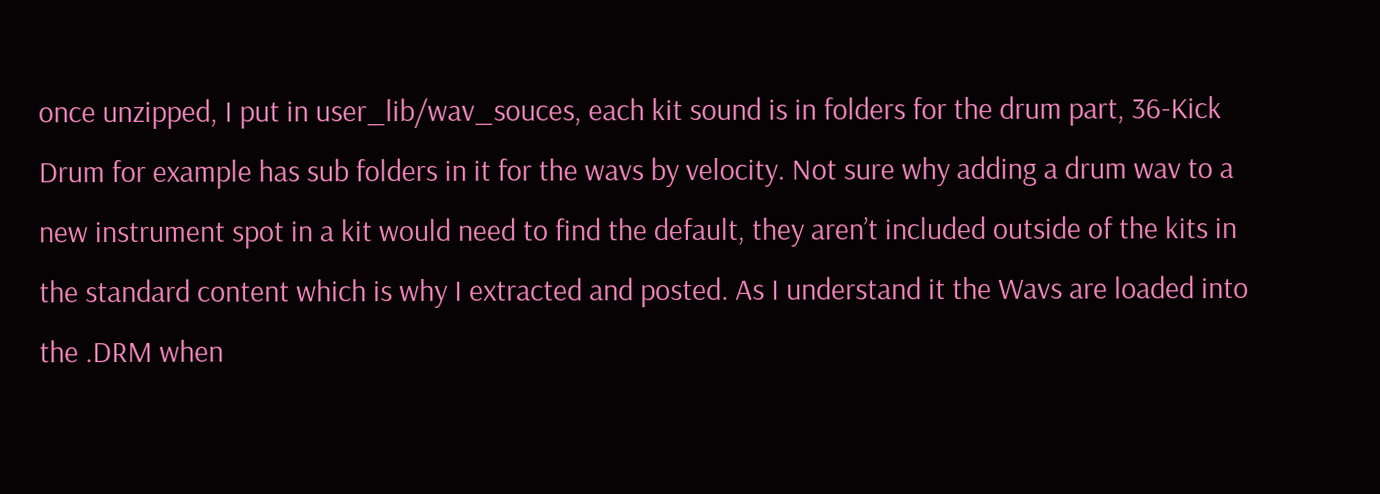once unzipped, I put in user_lib/wav_souces, each kit sound is in folders for the drum part, 36-Kick Drum for example has sub folders in it for the wavs by velocity. Not sure why adding a drum wav to a new instrument spot in a kit would need to find the default, they aren’t included outside of the kits in the standard content which is why I extracted and posted. As I understand it the Wavs are loaded into the .DRM when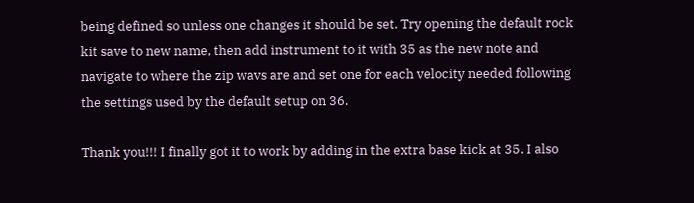being defined so unless one changes it should be set. Try opening the default rock kit save to new name, then add instrument to it with 35 as the new note and navigate to where the zip wavs are and set one for each velocity needed following the settings used by the default setup on 36.

Thank you!!! I finally got it to work by adding in the extra base kick at 35. I also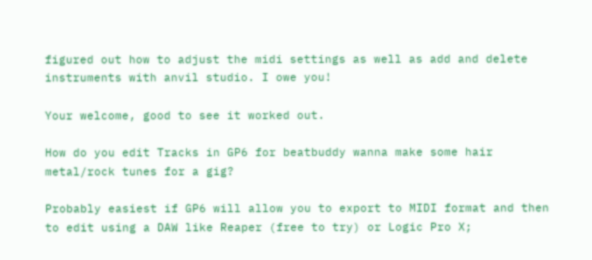figured out how to adjust the midi settings as well as add and delete instruments with anvil studio. I owe you!

Your welcome, good to see it worked out.

How do you edit Tracks in GP6 for beatbuddy wanna make some hair metal/rock tunes for a gig?

Probably easiest if GP6 will allow you to export to MIDI format and then to edit using a DAW like Reaper (free to try) or Logic Pro X;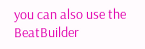you can also use the BeatBuilder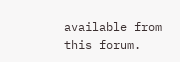available from this forum.